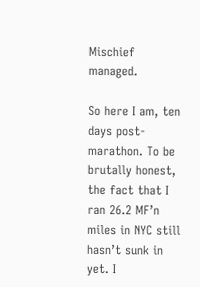Mischief managed.

So here I am, ten days post-marathon. To be brutally honest, the fact that I ran 26.2 MF’n miles in NYC still hasn’t sunk in yet. I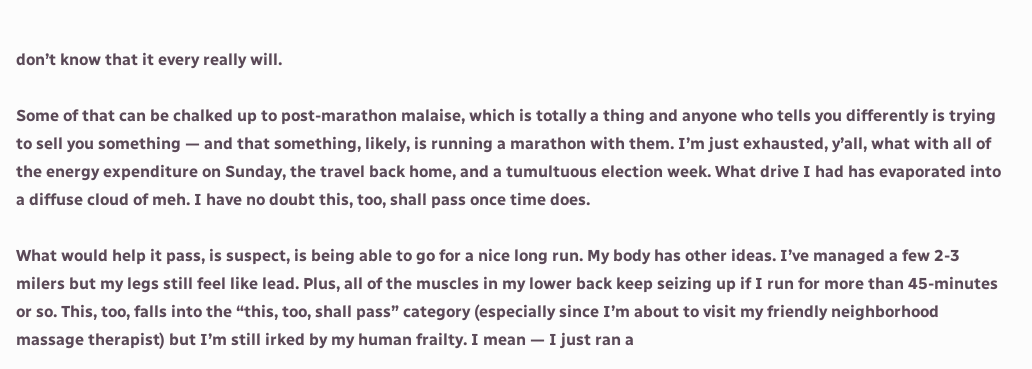don’t know that it every really will.

Some of that can be chalked up to post-marathon malaise, which is totally a thing and anyone who tells you differently is trying to sell you something — and that something, likely, is running a marathon with them. I’m just exhausted, y’all, what with all of the energy expenditure on Sunday, the travel back home, and a tumultuous election week. What drive I had has evaporated into a diffuse cloud of meh. I have no doubt this, too, shall pass once time does.

What would help it pass, is suspect, is being able to go for a nice long run. My body has other ideas. I’ve managed a few 2-3 milers but my legs still feel like lead. Plus, all of the muscles in my lower back keep seizing up if I run for more than 45-minutes or so. This, too, falls into the “this, too, shall pass” category (especially since I’m about to visit my friendly neighborhood massage therapist) but I’m still irked by my human frailty. I mean — I just ran a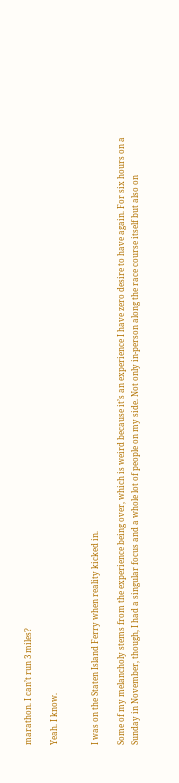marathon. I can’t run 3 miles?

Yeah. I know.


I was on the Staten Island Ferry when reality kicked in.

Some of my melancholy stems from the experience being over, which is weird because it’s an experience I have zero desire to have again. For six hours on a Sunday in November, though, I had a singular focus and a whole lot of people on my side. Not only in-person along the race course itself but also on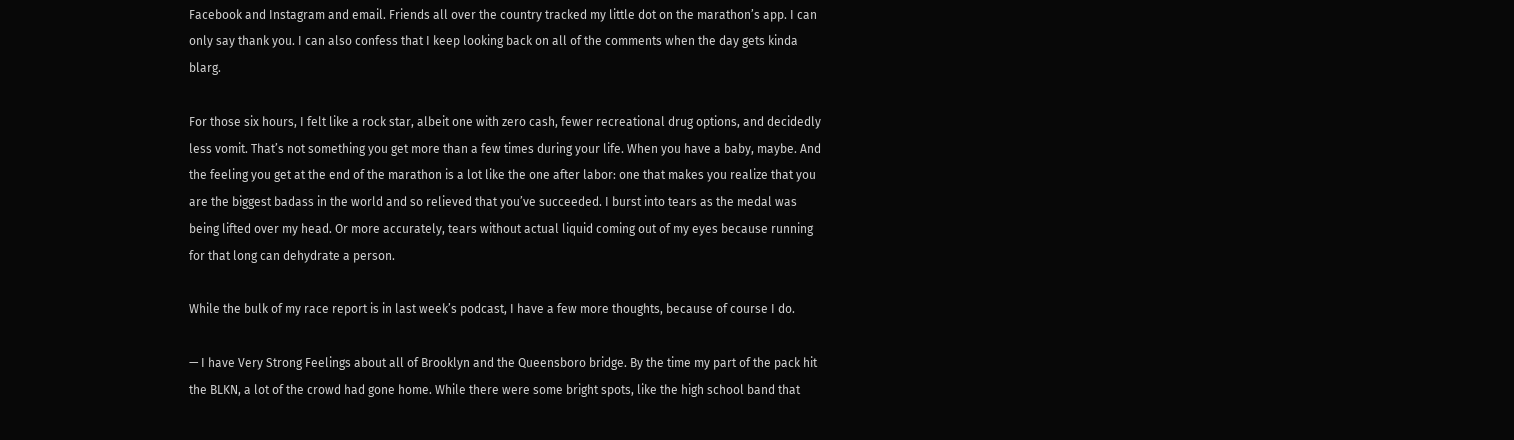Facebook and Instagram and email. Friends all over the country tracked my little dot on the marathon’s app. I can only say thank you. I can also confess that I keep looking back on all of the comments when the day gets kinda blarg.

For those six hours, I felt like a rock star, albeit one with zero cash, fewer recreational drug options, and decidedly less vomit. That’s not something you get more than a few times during your life. When you have a baby, maybe. And the feeling you get at the end of the marathon is a lot like the one after labor: one that makes you realize that you are the biggest badass in the world and so relieved that you’ve succeeded. I burst into tears as the medal was being lifted over my head. Or more accurately, tears without actual liquid coming out of my eyes because running for that long can dehydrate a person.

While the bulk of my race report is in last week’s podcast, I have a few more thoughts, because of course I do.

— I have Very Strong Feelings about all of Brooklyn and the Queensboro bridge. By the time my part of the pack hit the BLKN, a lot of the crowd had gone home. While there were some bright spots, like the high school band that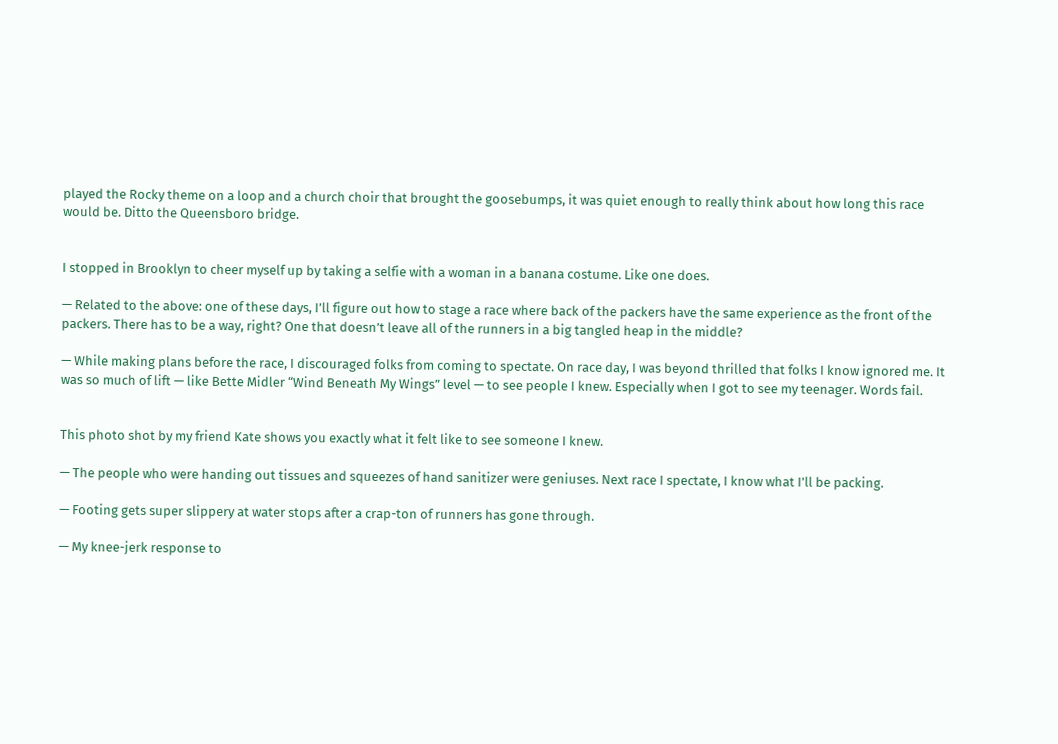played the Rocky theme on a loop and a church choir that brought the goosebumps, it was quiet enough to really think about how long this race would be. Ditto the Queensboro bridge.


I stopped in Brooklyn to cheer myself up by taking a selfie with a woman in a banana costume. Like one does.

— Related to the above: one of these days, I’ll figure out how to stage a race where back of the packers have the same experience as the front of the packers. There has to be a way, right? One that doesn’t leave all of the runners in a big tangled heap in the middle?

— While making plans before the race, I discouraged folks from coming to spectate. On race day, I was beyond thrilled that folks I know ignored me. It was so much of lift — like Bette Midler “Wind Beneath My Wings” level — to see people I knew. Especially when I got to see my teenager. Words fail.


This photo shot by my friend Kate shows you exactly what it felt like to see someone I knew.

— The people who were handing out tissues and squeezes of hand sanitizer were geniuses. Next race I spectate, I know what I’ll be packing.

— Footing gets super slippery at water stops after a crap-ton of runners has gone through.

— My knee-jerk response to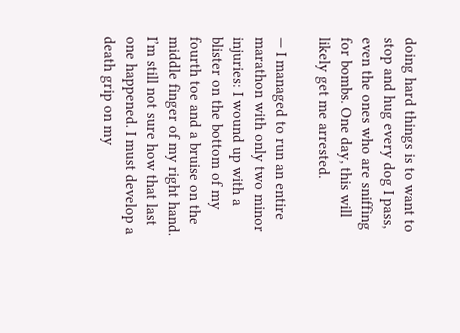doing hard things is to want to stop and hug every dog I pass, even the ones who are sniffing for bombs. One day, this will likely get me arrested.

— I managed to run an entire marathon with only two minor injuries: I wound up with a blister on the bottom of my fourth toe and a bruise on the middle finger of my right hand. I’m still not sure how that last one happened. I must develop a death grip on my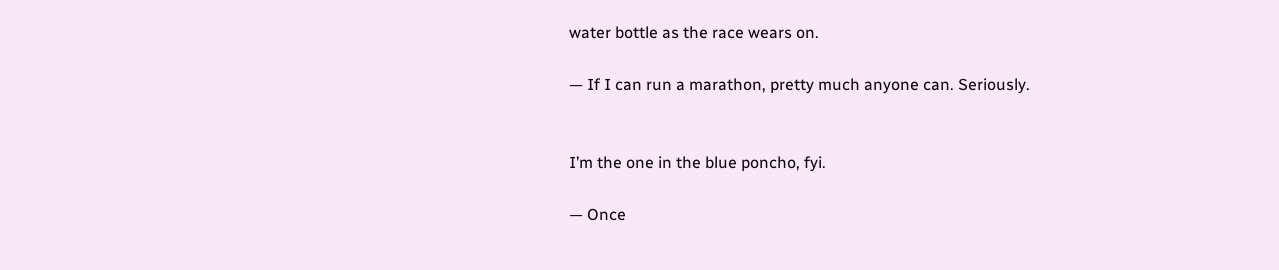water bottle as the race wears on.

— If I can run a marathon, pretty much anyone can. Seriously.


I’m the one in the blue poncho, fyi.

— Once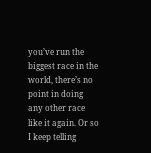you’ve run the biggest race in the world, there’s no point in doing any other race like it again. Or so I keep telling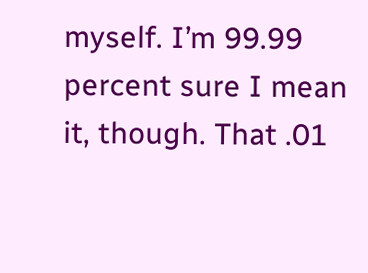myself. I’m 99.99 percent sure I mean it, though. That .01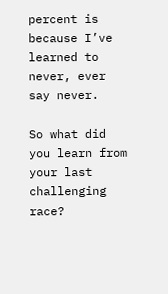percent is because I’ve learned to never, ever say never.

So what did you learn from your last challenging race?